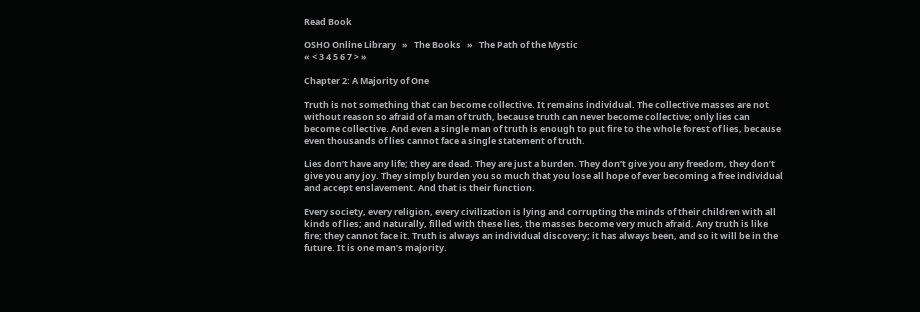Read Book

OSHO Online Library   »   The Books   »   The Path of the Mystic
« < 3 4 5 6 7 > »

Chapter 2: A Majority of One

Truth is not something that can become collective. It remains individual. The collective masses are not without reason so afraid of a man of truth, because truth can never become collective; only lies can become collective. And even a single man of truth is enough to put fire to the whole forest of lies, because even thousands of lies cannot face a single statement of truth.

Lies don’t have any life; they are dead. They are just a burden. They don’t give you any freedom, they don’t give you any joy. They simply burden you so much that you lose all hope of ever becoming a free individual and accept enslavement. And that is their function.

Every society, every religion, every civilization is lying and corrupting the minds of their children with all kinds of lies; and naturally, filled with these lies, the masses become very much afraid. Any truth is like fire; they cannot face it. Truth is always an individual discovery; it has always been, and so it will be in the future. It is one man’s majority.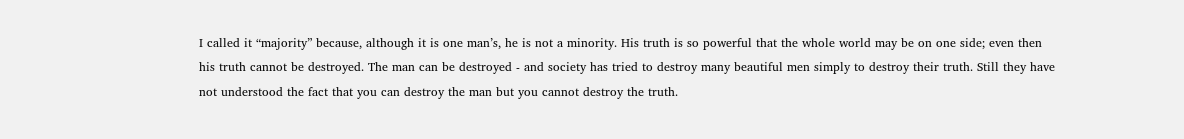I called it “majority” because, although it is one man’s, he is not a minority. His truth is so powerful that the whole world may be on one side; even then his truth cannot be destroyed. The man can be destroyed - and society has tried to destroy many beautiful men simply to destroy their truth. Still they have not understood the fact that you can destroy the man but you cannot destroy the truth.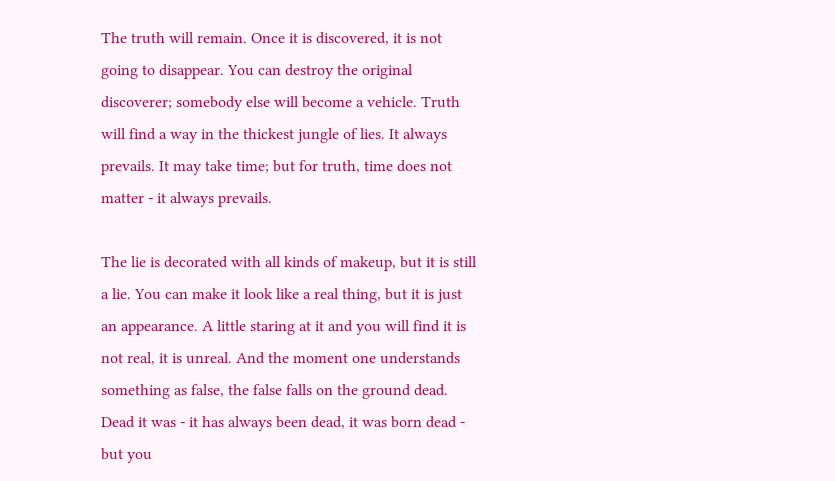The truth will remain. Once it is discovered, it is not going to disappear. You can destroy the original discoverer; somebody else will become a vehicle. Truth will find a way in the thickest jungle of lies. It always prevails. It may take time; but for truth, time does not matter - it always prevails.

The lie is decorated with all kinds of makeup, but it is still a lie. You can make it look like a real thing, but it is just an appearance. A little staring at it and you will find it is not real, it is unreal. And the moment one understands something as false, the false falls on the ground dead. Dead it was - it has always been dead, it was born dead - but you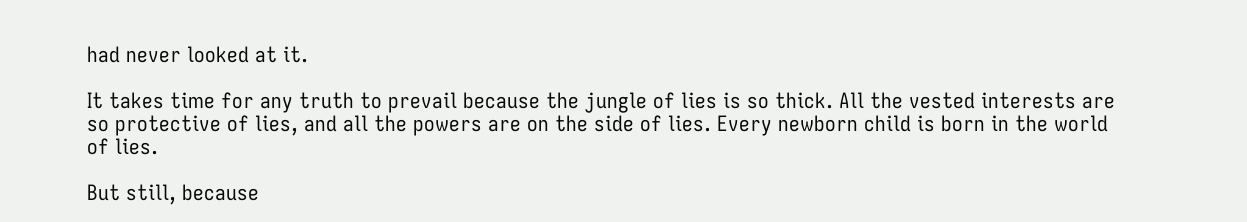had never looked at it.

It takes time for any truth to prevail because the jungle of lies is so thick. All the vested interests are so protective of lies, and all the powers are on the side of lies. Every newborn child is born in the world of lies.

But still, because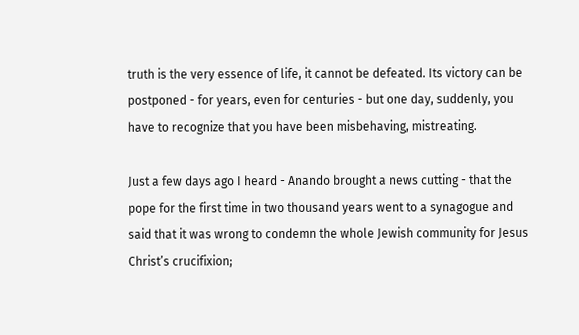truth is the very essence of life, it cannot be defeated. Its victory can be postponed - for years, even for centuries - but one day, suddenly, you have to recognize that you have been misbehaving, mistreating.

Just a few days ago I heard - Anando brought a news cutting - that the pope for the first time in two thousand years went to a synagogue and said that it was wrong to condemn the whole Jewish community for Jesus Christ’s crucifixion;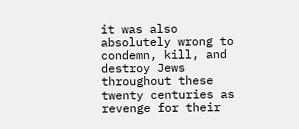it was also absolutely wrong to condemn, kill, and destroy Jews throughout these twenty centuries as revenge for their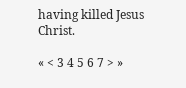having killed Jesus Christ.

« < 3 4 5 6 7 > »